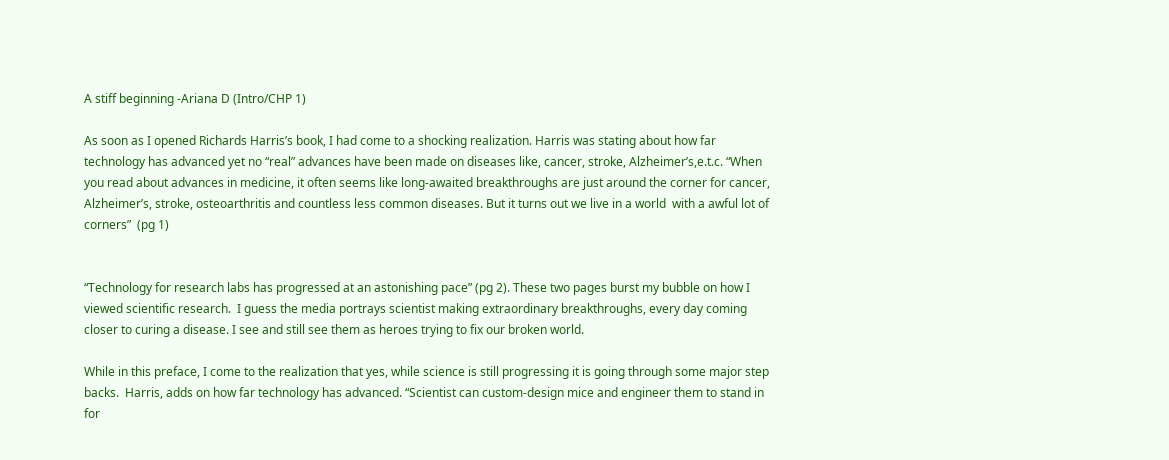A stiff beginning -Ariana D (Intro/CHP 1)

As soon as I opened Richards Harris’s book, I had come to a shocking realization. Harris was stating about how far technology has advanced yet no “real” advances have been made on diseases like, cancer, stroke, Alzheimer’s,e.t.c. “When you read about advances in medicine, it often seems like long-awaited breakthroughs are just around the corner for cancer, Alzheimer’s, stroke, osteoarthritis and countless less common diseases. But it turns out we live in a world  with a awful lot of corners”  (pg 1)


“Technology for research labs has progressed at an astonishing pace” (pg 2). These two pages burst my bubble on how I viewed scientific research.  I guess the media portrays scientist making extraordinary breakthroughs, every day coming closer to curing a disease. I see and still see them as heroes trying to fix our broken world.

While in this preface, I come to the realization that yes, while science is still progressing it is going through some major step backs.  Harris, adds on how far technology has advanced. “Scientist can custom-design mice and engineer them to stand in for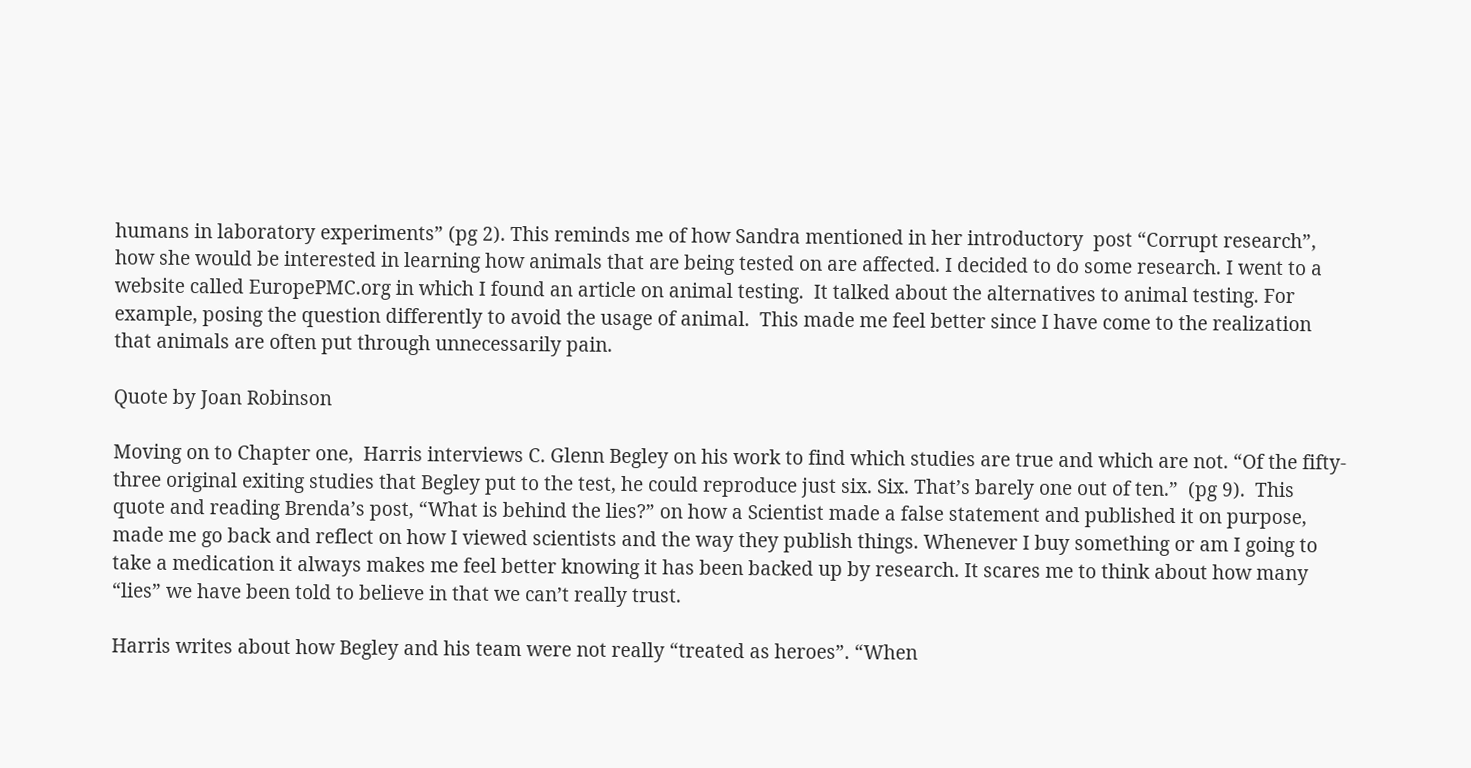humans in laboratory experiments” (pg 2). This reminds me of how Sandra mentioned in her introductory  post “Corrupt research”, how she would be interested in learning how animals that are being tested on are affected. I decided to do some research. I went to a website called EuropePMC.org in which I found an article on animal testing.  It talked about the alternatives to animal testing. For example, posing the question differently to avoid the usage of animal.  This made me feel better since I have come to the realization that animals are often put through unnecessarily pain.

Quote by Joan Robinson

Moving on to Chapter one,  Harris interviews C. Glenn Begley on his work to find which studies are true and which are not. “Of the fifty-three original exiting studies that Begley put to the test, he could reproduce just six. Six. That’s barely one out of ten.”  (pg 9).  This quote and reading Brenda’s post, “What is behind the lies?” on how a Scientist made a false statement and published it on purpose, made me go back and reflect on how I viewed scientists and the way they publish things. Whenever I buy something or am I going to take a medication it always makes me feel better knowing it has been backed up by research. It scares me to think about how many “lies” we have been told to believe in that we can’t really trust.

Harris writes about how Begley and his team were not really “treated as heroes”. “When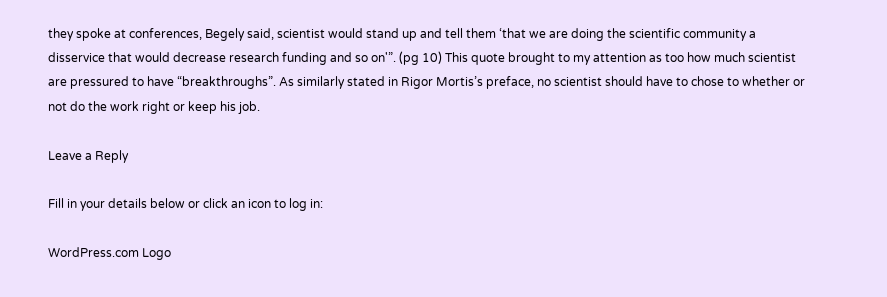they spoke at conferences, Begely said, scientist would stand up and tell them ‘that we are doing the scientific community a disservice that would decrease research funding and so on'”. (pg 10) This quote brought to my attention as too how much scientist are pressured to have “breakthroughs”. As similarly stated in Rigor Mortis’s preface, no scientist should have to chose to whether or not do the work right or keep his job.

Leave a Reply

Fill in your details below or click an icon to log in:

WordPress.com Logo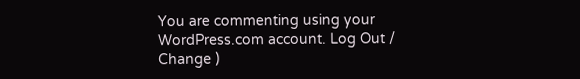You are commenting using your WordPress.com account. Log Out /  Change )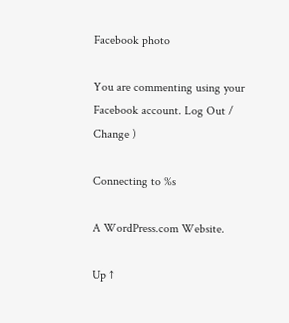Facebook photo

You are commenting using your Facebook account. Log Out /  Change )

Connecting to %s

A WordPress.com Website.

Up ↑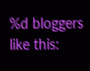%d bloggers like this: